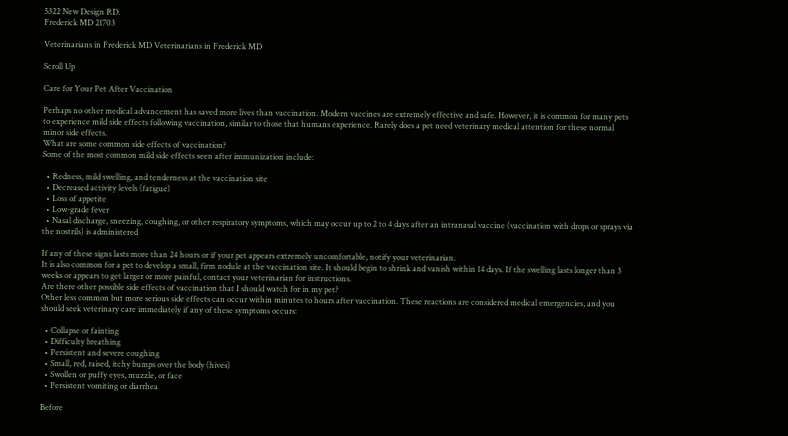5322 New Design RD.
Frederick MD 21703

Veterinarians in Frederick MD Veterinarians in Frederick MD

Scroll Up

Care for Your Pet After Vaccination

Perhaps no other medical advancement has saved more lives than vaccination. Modern vaccines are extremely effective and safe. However, it is common for many pets to experience mild side effects following vaccination, similar to those that humans experience. Rarely does a pet need veterinary medical attention for these normal minor side effects.
What are some common side effects of vaccination?
Some of the most common mild side effects seen after immunization include:

  • Redness, mild swelling, and tenderness at the vaccination site
  • Decreased activity levels (fatigue)
  • Loss of appetite
  • Low-grade fever
  • Nasal discharge, sneezing, coughing, or other respiratory symptoms, which may occur up to 2 to 4 days after an intranasal vaccine (vaccination with drops or sprays via the nostrils) is administered

If any of these signs lasts more than 24 hours or if your pet appears extremely uncomfortable, notify your veterinarian.
It is also common for a pet to develop a small, firm nodule at the vaccination site. It should begin to shrink and vanish within 14 days. If the swelling lasts longer than 3 weeks or appears to get larger or more painful, contact your veterinarian for instructions.
Are there other possible side effects of vaccination that I should watch for in my pet?
Other less common but more serious side effects can occur within minutes to hours after vaccination. These reactions are considered medical emergencies, and you should seek veterinary care immediately if any of these symptoms occurs:

  • Collapse or fainting
  • Difficulty breathing
  • Persistent and severe coughing
  • Small, red, raised, itchy bumps over the body (hives)
  • Swollen or puffy eyes, muzzle, or face
  • Persistent vomiting or diarrhea

Before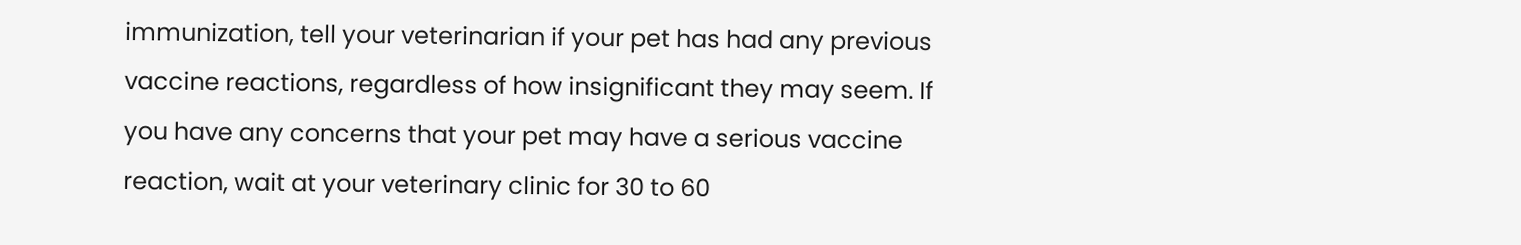immunization, tell your veterinarian if your pet has had any previous vaccine reactions, regardless of how insignificant they may seem. If you have any concerns that your pet may have a serious vaccine reaction, wait at your veterinary clinic for 30 to 60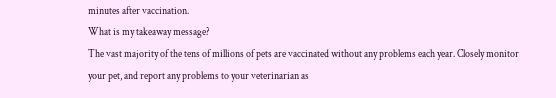minutes after vaccination.
What is my takeaway message?
The vast majority of the tens of millions of pets are vaccinated without any problems each year. Closely monitor your pet, and report any problems to your veterinarian as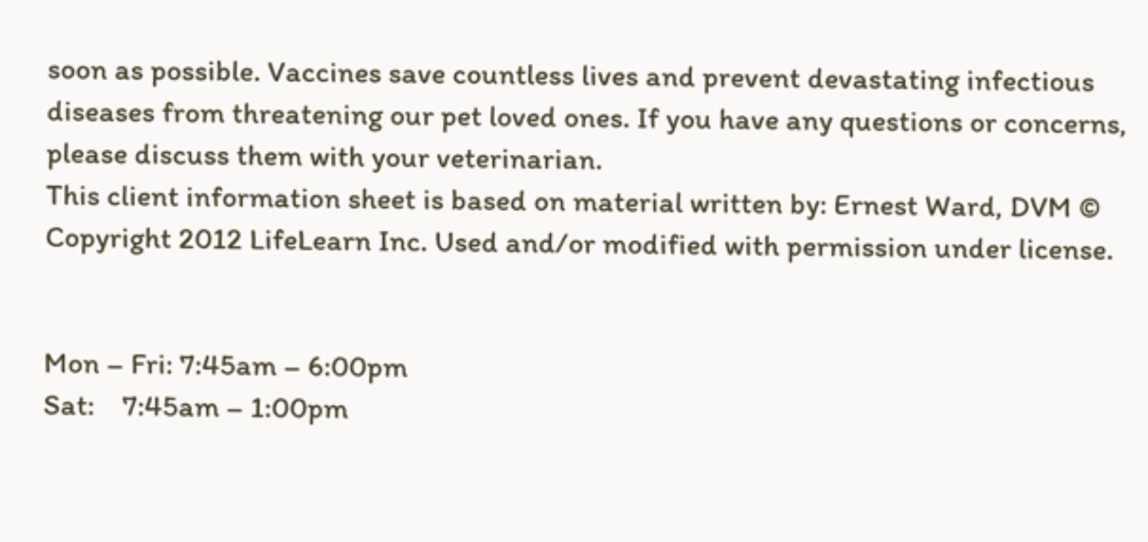soon as possible. Vaccines save countless lives and prevent devastating infectious diseases from threatening our pet loved ones. If you have any questions or concerns, please discuss them with your veterinarian.
This client information sheet is based on material written by: Ernest Ward, DVM © Copyright 2012 LifeLearn Inc. Used and/or modified with permission under license.


Mon – Fri: 7:45am – 6:00pm
Sat:    7:45am – 1:00pm